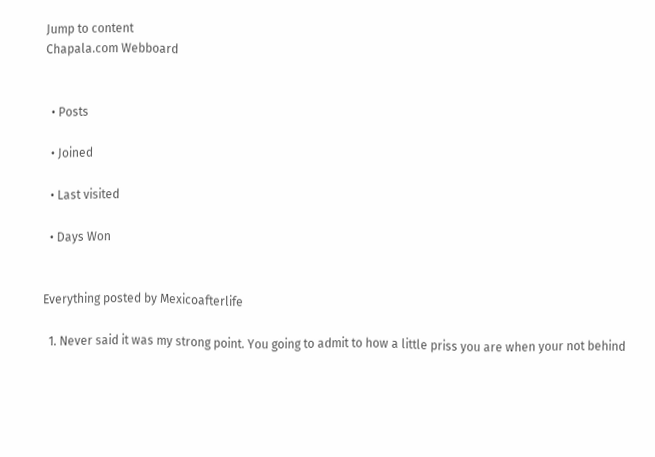Jump to content
Chapala.com Webboard


  • Posts

  • Joined

  • Last visited

  • Days Won


Everything posted by Mexicoafterlife

  1. Never said it was my strong point. You going to admit to how a little priss you are when your not behind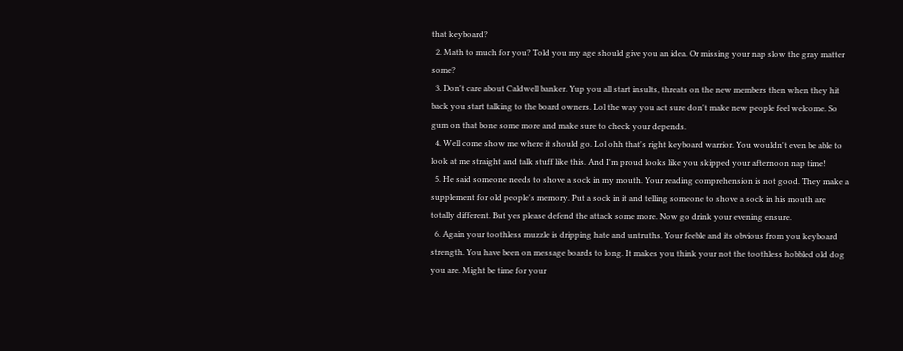that keyboard?
  2. Math to much for you? Told you my age should give you an idea. Or missing your nap slow the gray matter some?
  3. Don't care about Caldwell banker. Yup you all start insults, threats on the new members then when they hit back you start talking to the board owners. Lol the way you act sure don't make new people feel welcome. So gum on that bone some more and make sure to check your depends.
  4. Well come show me where it should go. Lol ohh that's right keyboard warrior. You wouldn't even be able to look at me straight and talk stuff like this. And I'm proud looks like you skipped your afternoon nap time!
  5. He said someone needs to shove a sock in my mouth. Your reading comprehension is not good. They make a supplement for old people's memory. Put a sock in it and telling someone to shove a sock in his mouth are totally different. But yes please defend the attack some more. Now go drink your evening ensure.
  6. Again your toothless muzzle is dripping hate and untruths. Your feeble and its obvious from you keyboard strength. You have been on message boards to long. It makes you think your not the toothless hobbled old dog you are. Might be time for your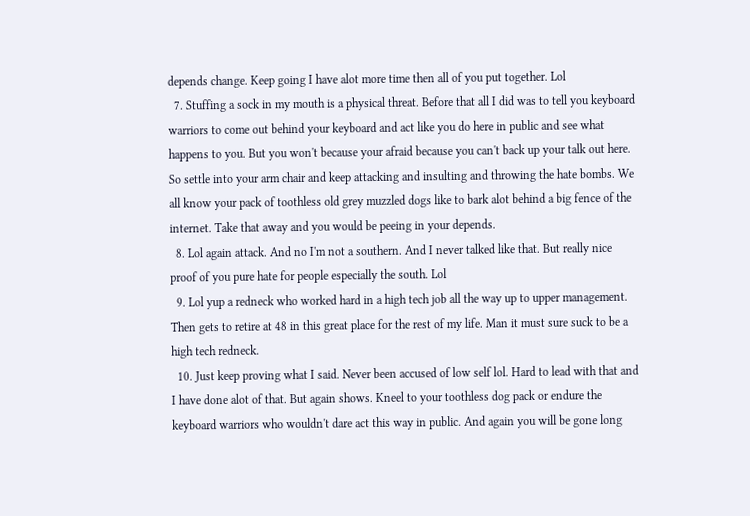depends change. Keep going I have alot more time then all of you put together. Lol
  7. Stuffing a sock in my mouth is a physical threat. Before that all I did was to tell you keyboard warriors to come out behind your keyboard and act like you do here in public and see what happens to you. But you won't because your afraid because you can't back up your talk out here. So settle into your arm chair and keep attacking and insulting and throwing the hate bombs. We all know your pack of toothless old grey muzzled dogs like to bark alot behind a big fence of the internet. Take that away and you would be peeing in your depends.
  8. Lol again attack. And no I'm not a southern. And I never talked like that. But really nice proof of you pure hate for people especially the south. Lol
  9. Lol yup a redneck who worked hard in a high tech job all the way up to upper management. Then gets to retire at 48 in this great place for the rest of my life. Man it must sure suck to be a high tech redneck.
  10. Just keep proving what I said. Never been accused of low self lol. Hard to lead with that and I have done alot of that. But again shows. Kneel to your toothless dog pack or endure the keyboard warriors who wouldn't dare act this way in public. And again you will be gone long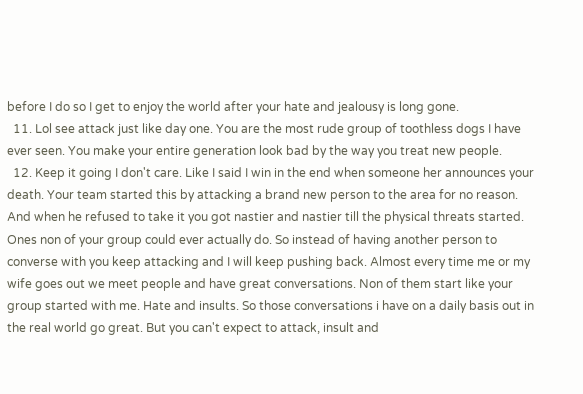before I do so I get to enjoy the world after your hate and jealousy is long gone.
  11. Lol see attack just like day one. You are the most rude group of toothless dogs I have ever seen. You make your entire generation look bad by the way you treat new people.
  12. Keep it going I don't care. Like I said I win in the end when someone her announces your death. Your team started this by attacking a brand new person to the area for no reason. And when he refused to take it you got nastier and nastier till the physical threats started. Ones non of your group could ever actually do. So instead of having another person to converse with you keep attacking and I will keep pushing back. Almost every time me or my wife goes out we meet people and have great conversations. Non of them start like your group started with me. Hate and insults. So those conversations i have on a daily basis out in the real world go great. But you can't expect to attack, insult and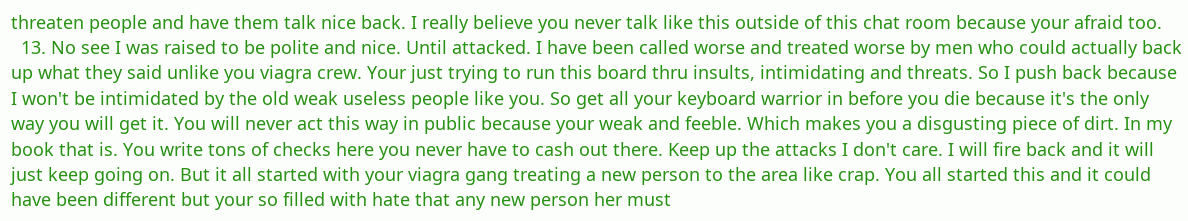threaten people and have them talk nice back. I really believe you never talk like this outside of this chat room because your afraid too.
  13. No see I was raised to be polite and nice. Until attacked. I have been called worse and treated worse by men who could actually back up what they said unlike you viagra crew. Your just trying to run this board thru insults, intimidating and threats. So I push back because I won't be intimidated by the old weak useless people like you. So get all your keyboard warrior in before you die because it's the only way you will get it. You will never act this way in public because your weak and feeble. Which makes you a disgusting piece of dirt. In my book that is. You write tons of checks here you never have to cash out there. Keep up the attacks I don't care. I will fire back and it will just keep going on. But it all started with your viagra gang treating a new person to the area like crap. You all started this and it could have been different but your so filled with hate that any new person her must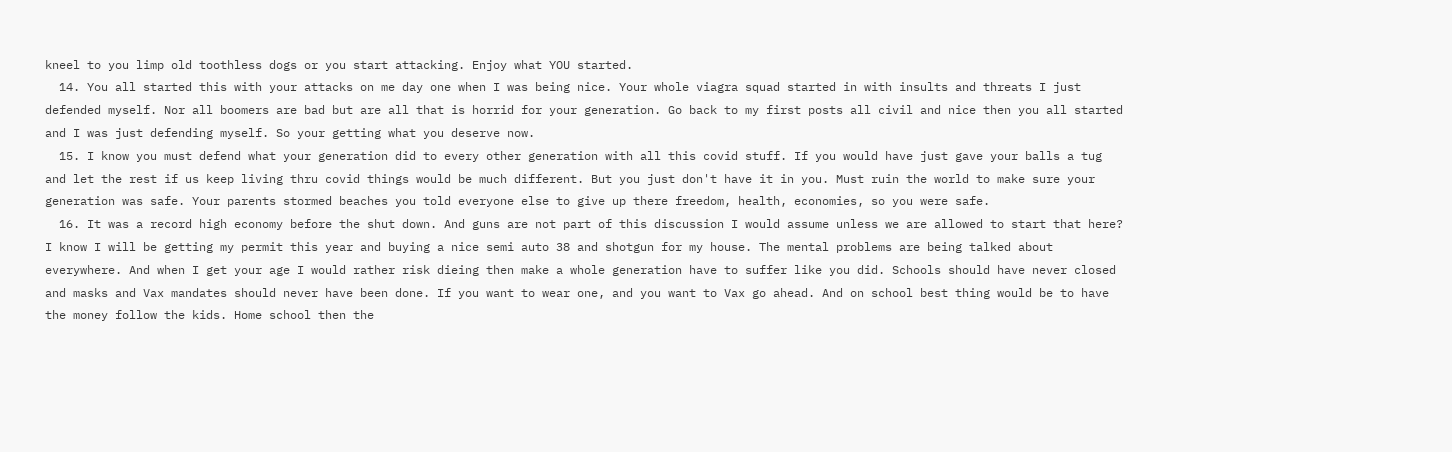kneel to you limp old toothless dogs or you start attacking. Enjoy what YOU started.
  14. You all started this with your attacks on me day one when I was being nice. Your whole viagra squad started in with insults and threats I just defended myself. Nor all boomers are bad but are all that is horrid for your generation. Go back to my first posts all civil and nice then you all started and I was just defending myself. So your getting what you deserve now.
  15. I know you must defend what your generation did to every other generation with all this covid stuff. If you would have just gave your balls a tug and let the rest if us keep living thru covid things would be much different. But you just don't have it in you. Must ruin the world to make sure your generation was safe. Your parents stormed beaches you told everyone else to give up there freedom, health, economies, so you were safe.
  16. It was a record high economy before the shut down. And guns are not part of this discussion I would assume unless we are allowed to start that here? I know I will be getting my permit this year and buying a nice semi auto 38 and shotgun for my house. The mental problems are being talked about everywhere. And when I get your age I would rather risk dieing then make a whole generation have to suffer like you did. Schools should have never closed and masks and Vax mandates should never have been done. If you want to wear one, and you want to Vax go ahead. And on school best thing would be to have the money follow the kids. Home school then the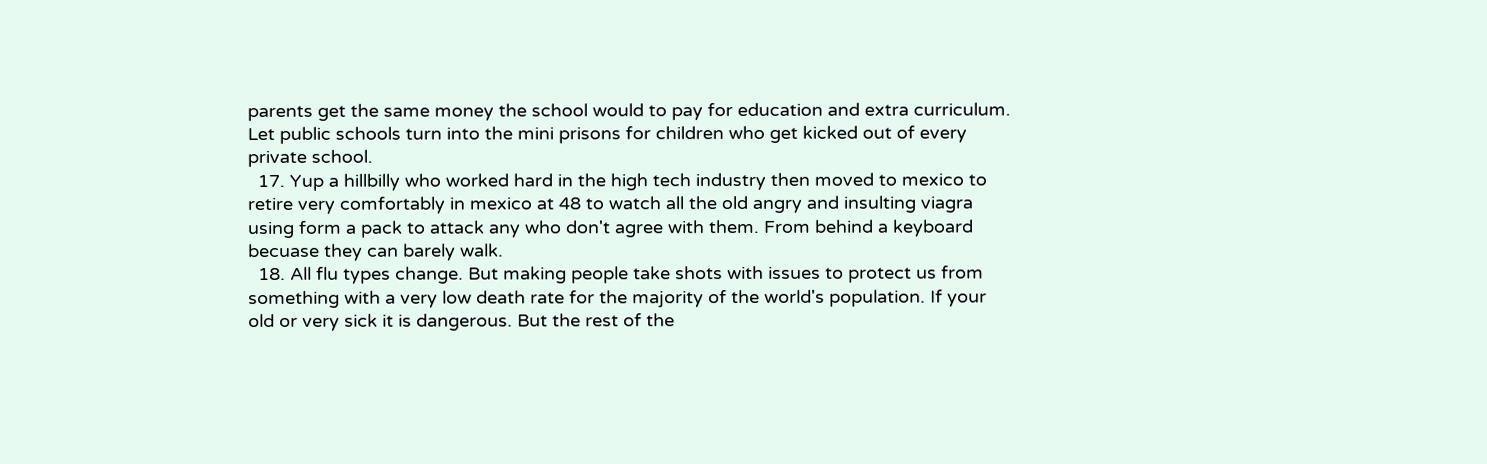parents get the same money the school would to pay for education and extra curriculum. Let public schools turn into the mini prisons for children who get kicked out of every private school.
  17. Yup a hillbilly who worked hard in the high tech industry then moved to mexico to retire very comfortably in mexico at 48 to watch all the old angry and insulting viagra using form a pack to attack any who don't agree with them. From behind a keyboard becuase they can barely walk.
  18. All flu types change. But making people take shots with issues to protect us from something with a very low death rate for the majority of the world's population. If your old or very sick it is dangerous. But the rest of the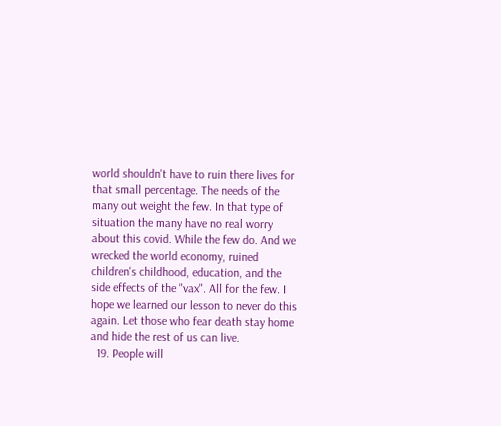world shouldn't have to ruin there lives for that small percentage. The needs of the many out weight the few. In that type of situation the many have no real worry about this covid. While the few do. And we wrecked the world economy, ruined children's childhood, education, and the side effects of the "vax". All for the few. I hope we learned our lesson to never do this again. Let those who fear death stay home and hide the rest of us can live.
  19. People will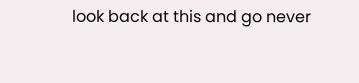look back at this and go never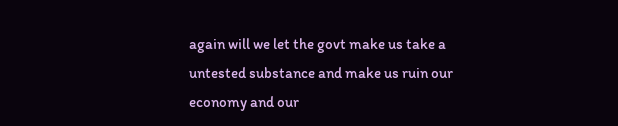again will we let the govt make us take a untested substance and make us ruin our economy and our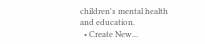children's mental health and education.
  • Create New...